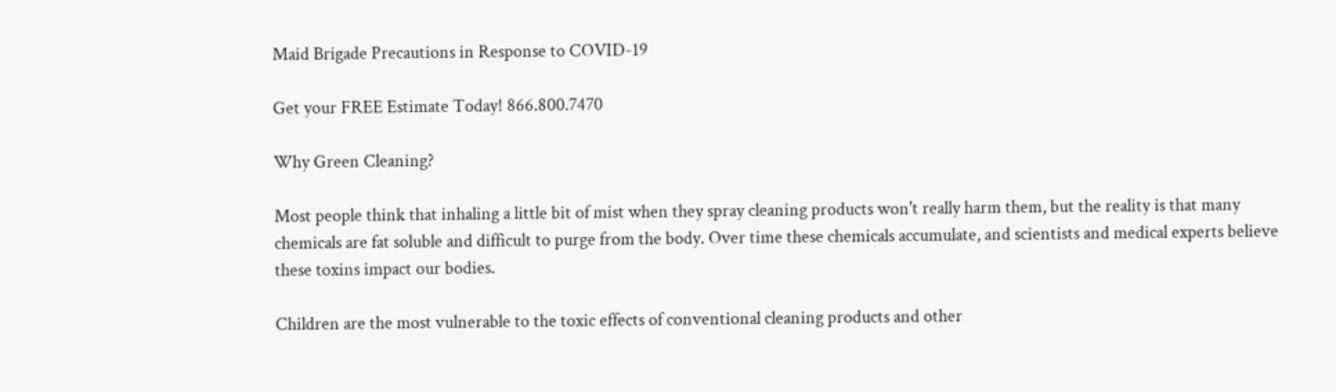Maid Brigade Precautions in Response to COVID-19

Get your FREE Estimate Today! 866.800.7470

Why Green Cleaning?

Most people think that inhaling a little bit of mist when they spray cleaning products won't really harm them, but the reality is that many chemicals are fat soluble and difficult to purge from the body. Over time these chemicals accumulate, and scientists and medical experts believe these toxins impact our bodies.

Children are the most vulnerable to the toxic effects of conventional cleaning products and other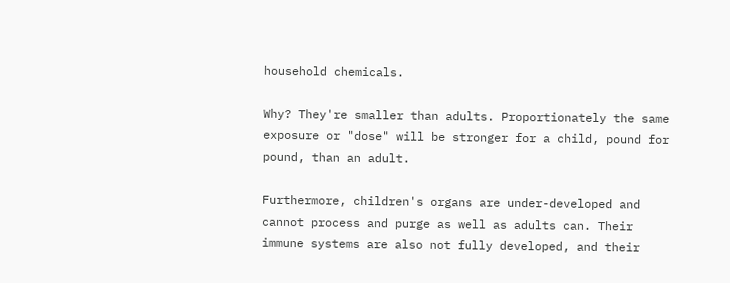household chemicals.

Why? They're smaller than adults. Proportionately the same exposure or "dose" will be stronger for a child, pound for pound, than an adult.

Furthermore, children's organs are under-developed and cannot process and purge as well as adults can. Their immune systems are also not fully developed, and their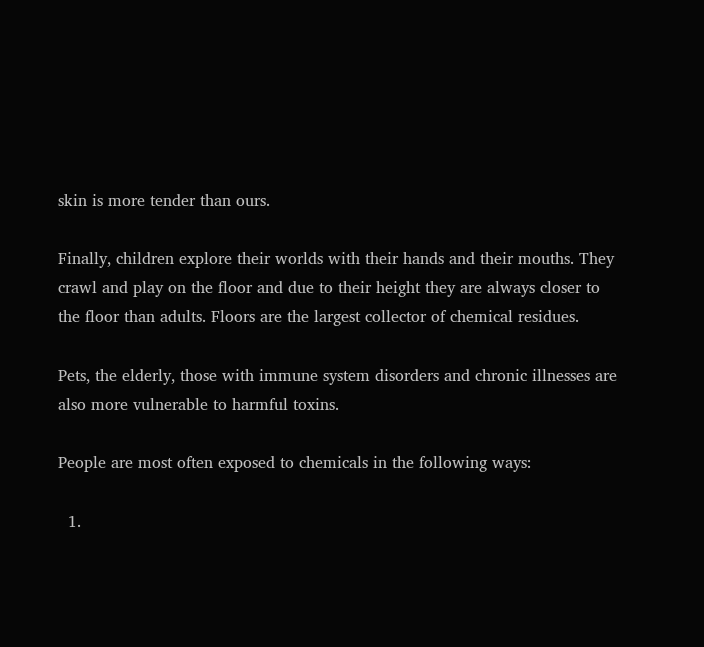skin is more tender than ours.

Finally, children explore their worlds with their hands and their mouths. They crawl and play on the floor and due to their height they are always closer to the floor than adults. Floors are the largest collector of chemical residues.

Pets, the elderly, those with immune system disorders and chronic illnesses are also more vulnerable to harmful toxins.

People are most often exposed to chemicals in the following ways:

  1.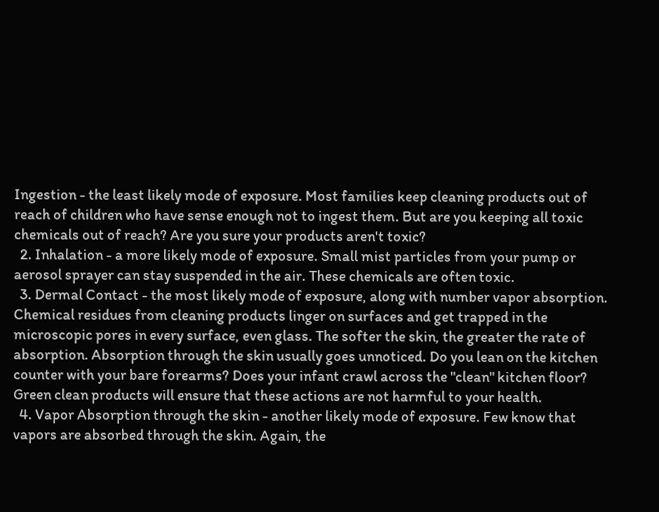Ingestion - the least likely mode of exposure. Most families keep cleaning products out of reach of children who have sense enough not to ingest them. But are you keeping all toxic chemicals out of reach? Are you sure your products aren't toxic?
  2. Inhalation - a more likely mode of exposure. Small mist particles from your pump or aerosol sprayer can stay suspended in the air. These chemicals are often toxic.
  3. Dermal Contact - the most likely mode of exposure, along with number vapor absorption. Chemical residues from cleaning products linger on surfaces and get trapped in the microscopic pores in every surface, even glass. The softer the skin, the greater the rate of absorption. Absorption through the skin usually goes unnoticed. Do you lean on the kitchen counter with your bare forearms? Does your infant crawl across the "clean" kitchen floor? Green clean products will ensure that these actions are not harmful to your health.
  4. Vapor Absorption through the skin - another likely mode of exposure. Few know that vapors are absorbed through the skin. Again, the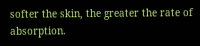softer the skin, the greater the rate of absorption.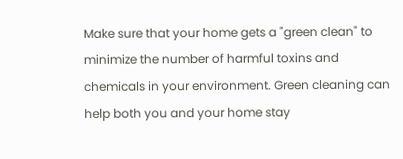Make sure that your home gets a "green clean" to minimize the number of harmful toxins and chemicals in your environment. Green cleaning can help both you and your home stay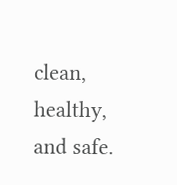clean, healthy, and safe.